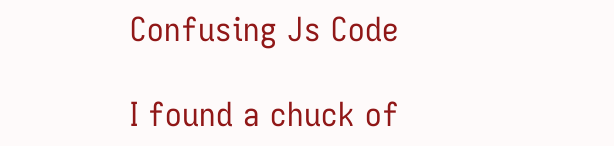Confusing Js Code

I found a chuck of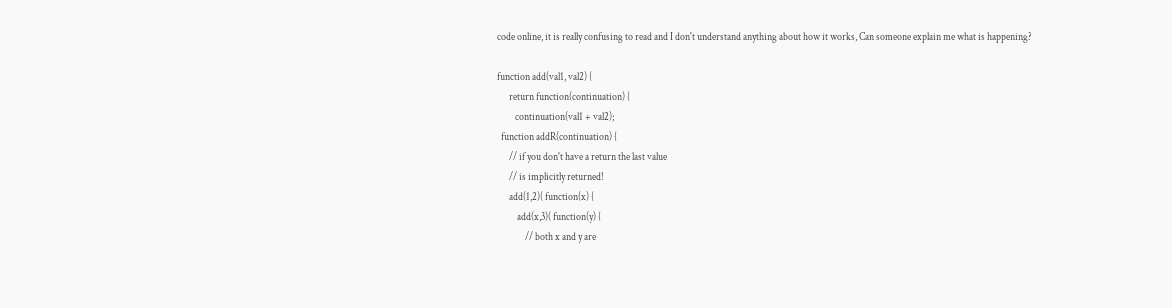code online, it is really confusing to read and I don't understand anything about how it works, Can someone explain me what is happening?

function add(val1, val2) {
      return function(continuation) {
         continuation(val1 + val2);
  function addR(continuation) {
      // if you don't have a return the last value
      // is implicitly returned!
      add(1,2)( function(x) {
          add(x,3)( function(y) {
              // both x and y are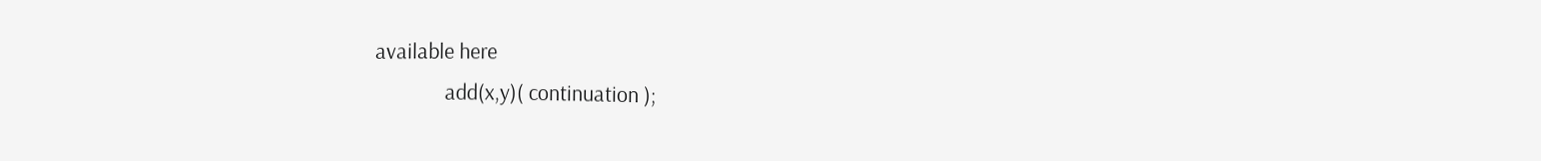available here
              add(x,y)( continuation );